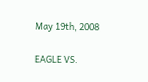May 19th, 2008

EAGLE VS.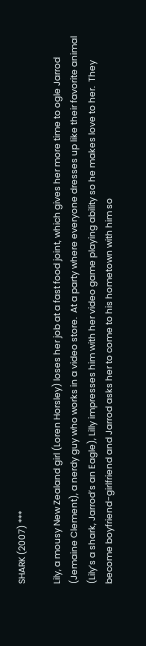SHARK (2007) ***

Lily, a mousy New Zealand girl (Loren Horsley) loses her job at a fast food joint, which gives her more time to ogle Jarrod (Jemaine Clement), a nerdy guy who works in a video store.  At a party where everyone dresses up like their favorite animal (Lily’s a shark, Jarrod’s an Eagle), Lilly impresses him with her video game playing ability so he makes love to her.  They become boyfriend-girlfriend and Jarrod asks her to come to his hometown with him so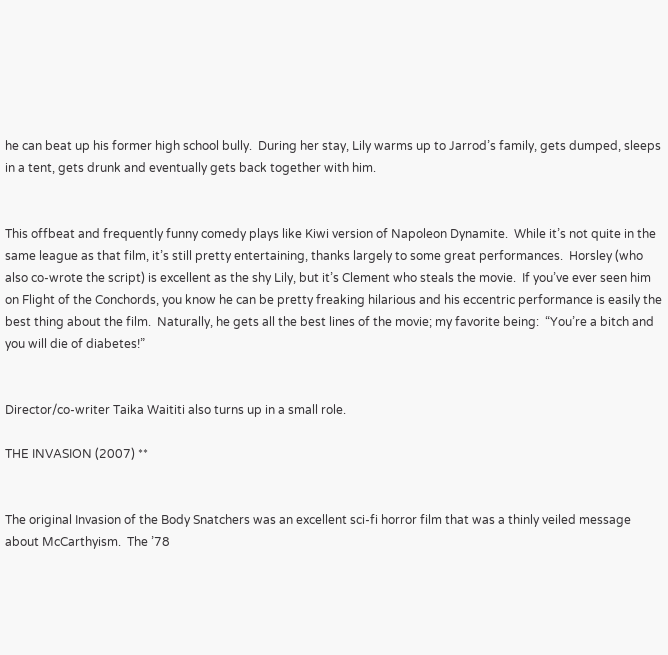he can beat up his former high school bully.  During her stay, Lily warms up to Jarrod’s family, gets dumped, sleeps in a tent, gets drunk and eventually gets back together with him.


This offbeat and frequently funny comedy plays like Kiwi version of Napoleon Dynamite.  While it’s not quite in the same league as that film, it’s still pretty entertaining, thanks largely to some great performances.  Horsley (who also co-wrote the script) is excellent as the shy Lily, but it’s Clement who steals the movie.  If you’ve ever seen him on Flight of the Conchords, you know he can be pretty freaking hilarious and his eccentric performance is easily the best thing about the film.  Naturally, he gets all the best lines of the movie; my favorite being:  “You’re a bitch and you will die of diabetes!”


Director/co-writer Taika Waititi also turns up in a small role.

THE INVASION (2007) **


The original Invasion of the Body Snatchers was an excellent sci-fi horror film that was a thinly veiled message about McCarthyism.  The ’78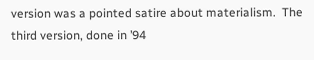version was a pointed satire about materialism.  The third version, done in ’94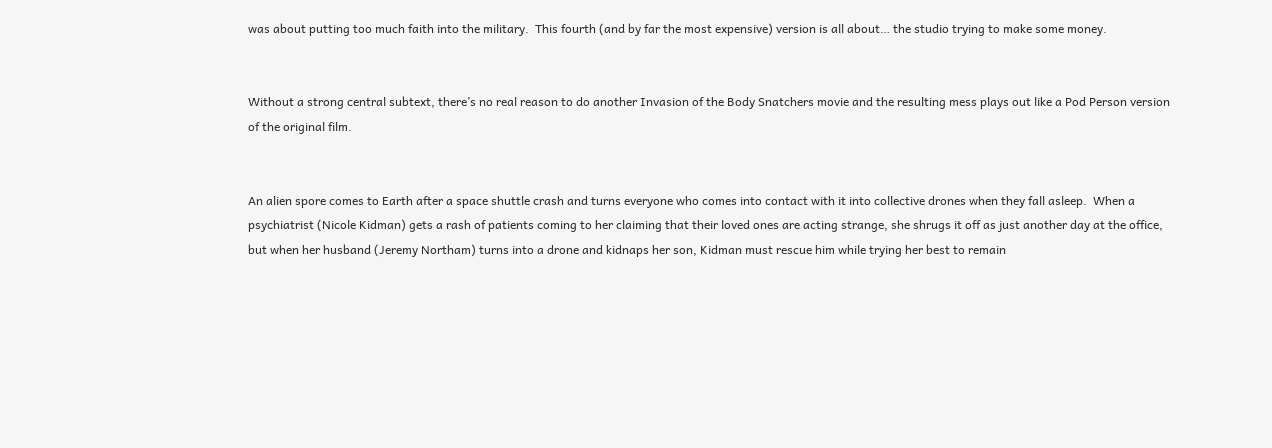was about putting too much faith into the military.  This fourth (and by far the most expensive) version is all about… the studio trying to make some money.


Without a strong central subtext, there’s no real reason to do another Invasion of the Body Snatchers movie and the resulting mess plays out like a Pod Person version of the original film.


An alien spore comes to Earth after a space shuttle crash and turns everyone who comes into contact with it into collective drones when they fall asleep.  When a psychiatrist (Nicole Kidman) gets a rash of patients coming to her claiming that their loved ones are acting strange, she shrugs it off as just another day at the office, but when her husband (Jeremy Northam) turns into a drone and kidnaps her son, Kidman must rescue him while trying her best to remain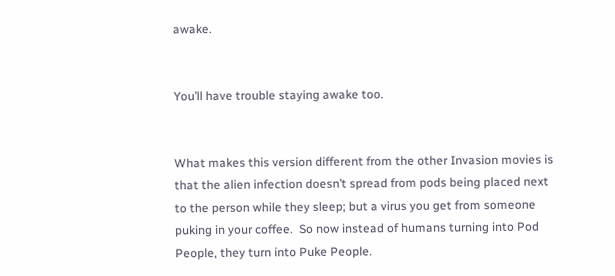awake.


You’ll have trouble staying awake too.


What makes this version different from the other Invasion movies is that the alien infection doesn’t spread from pods being placed next to the person while they sleep; but a virus you get from someone puking in your coffee.  So now instead of humans turning into Pod People, they turn into Puke People.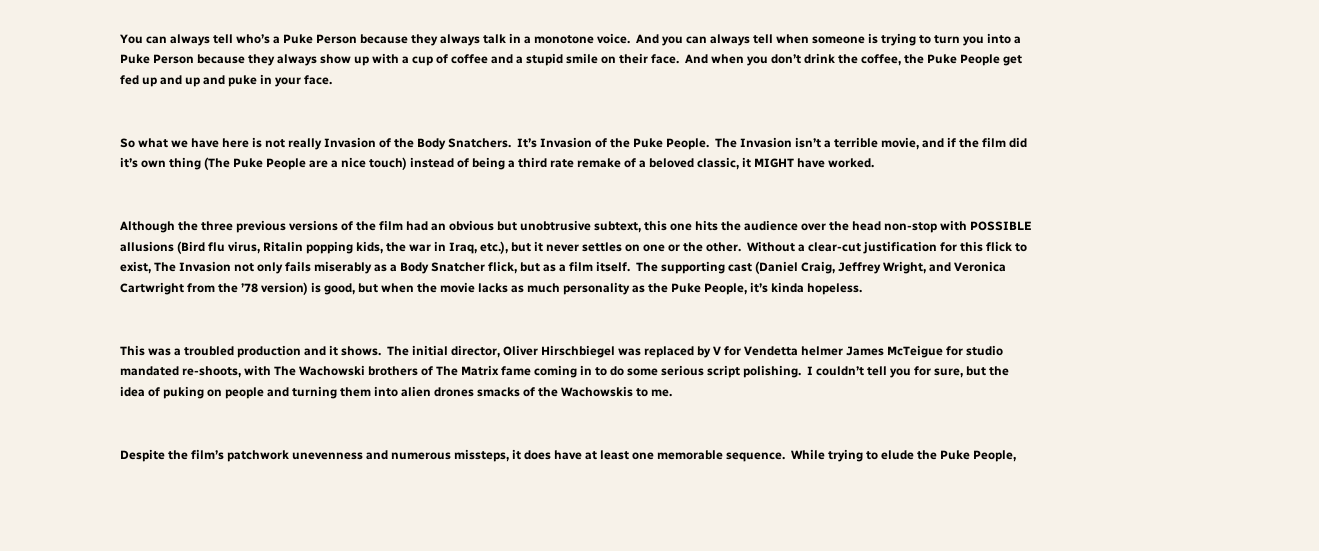You can always tell who’s a Puke Person because they always talk in a monotone voice.  And you can always tell when someone is trying to turn you into a Puke Person because they always show up with a cup of coffee and a stupid smile on their face.  And when you don’t drink the coffee, the Puke People get fed up and up and puke in your face.


So what we have here is not really Invasion of the Body Snatchers.  It’s Invasion of the Puke People.  The Invasion isn’t a terrible movie, and if the film did it’s own thing (The Puke People are a nice touch) instead of being a third rate remake of a beloved classic, it MIGHT have worked.


Although the three previous versions of the film had an obvious but unobtrusive subtext, this one hits the audience over the head non-stop with POSSIBLE allusions (Bird flu virus, Ritalin popping kids, the war in Iraq, etc.), but it never settles on one or the other.  Without a clear-cut justification for this flick to exist, The Invasion not only fails miserably as a Body Snatcher flick, but as a film itself.  The supporting cast (Daniel Craig, Jeffrey Wright, and Veronica Cartwright from the ’78 version) is good, but when the movie lacks as much personality as the Puke People, it’s kinda hopeless.


This was a troubled production and it shows.  The initial director, Oliver Hirschbiegel was replaced by V for Vendetta helmer James McTeigue for studio mandated re-shoots, with The Wachowski brothers of The Matrix fame coming in to do some serious script polishing.  I couldn’t tell you for sure, but the idea of puking on people and turning them into alien drones smacks of the Wachowskis to me.


Despite the film’s patchwork unevenness and numerous missteps, it does have at least one memorable sequence.  While trying to elude the Puke People,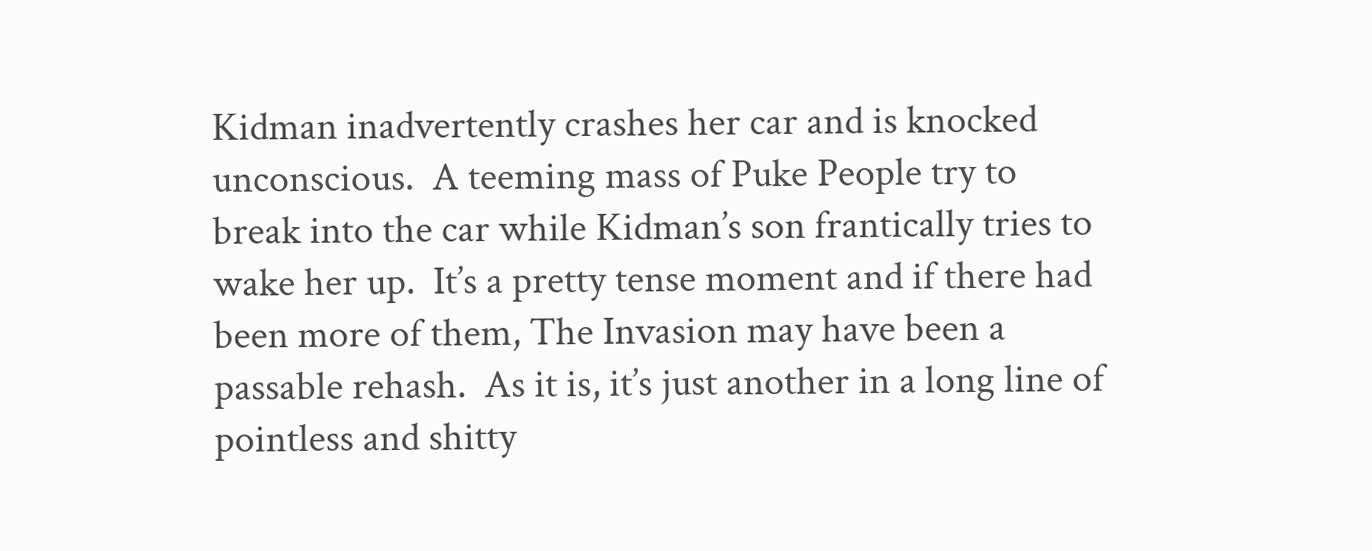Kidman inadvertently crashes her car and is knocked unconscious.  A teeming mass of Puke People try to break into the car while Kidman’s son frantically tries to wake her up.  It’s a pretty tense moment and if there had been more of them, The Invasion may have been a passable rehash.  As it is, it’s just another in a long line of pointless and shitty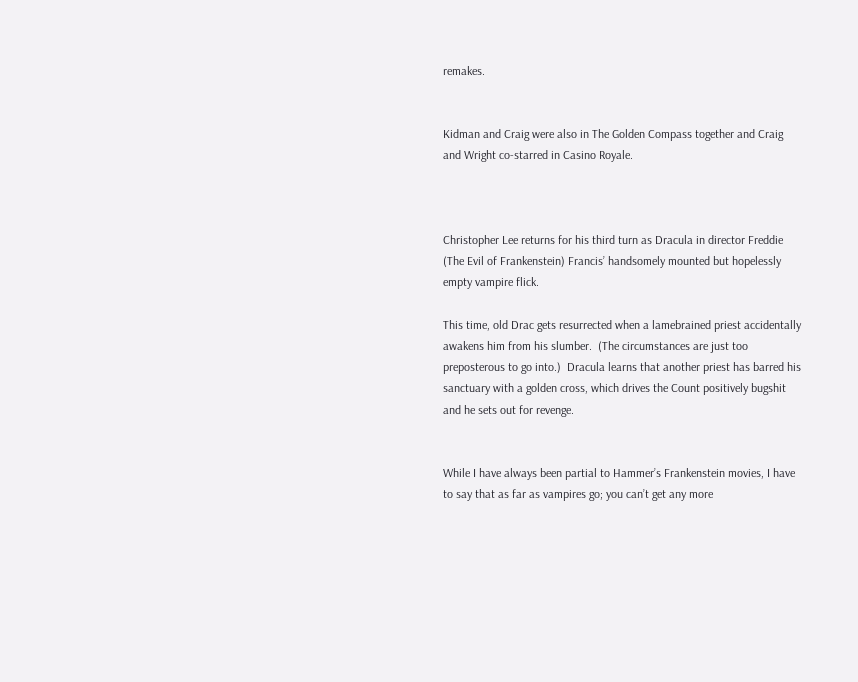remakes.


Kidman and Craig were also in The Golden Compass together and Craig and Wright co-starred in Casino Royale.



Christopher Lee returns for his third turn as Dracula in director Freddie (The Evil of Frankenstein) Francis’ handsomely mounted but hopelessly empty vampire flick.

This time, old Drac gets resurrected when a lamebrained priest accidentally awakens him from his slumber.  (The circumstances are just too preposterous to go into.)  Dracula learns that another priest has barred his sanctuary with a golden cross, which drives the Count positively bugshit and he sets out for revenge.


While I have always been partial to Hammer’s Frankenstein movies, I have to say that as far as vampires go; you can’t get any more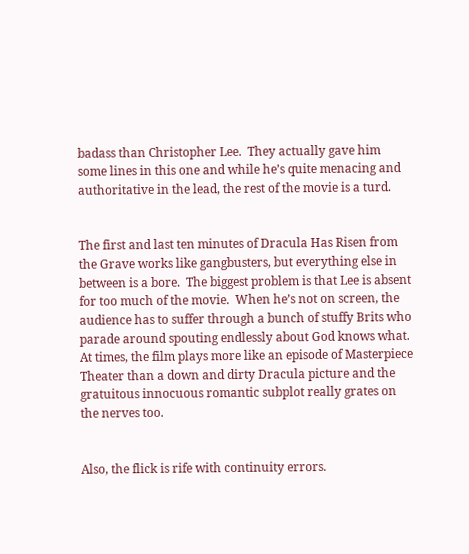badass than Christopher Lee.  They actually gave him some lines in this one and while he’s quite menacing and authoritative in the lead, the rest of the movie is a turd.


The first and last ten minutes of Dracula Has Risen from the Grave works like gangbusters, but everything else in between is a bore.  The biggest problem is that Lee is absent for too much of the movie.  When he’s not on screen, the audience has to suffer through a bunch of stuffy Brits who parade around spouting endlessly about God knows what.  At times, the film plays more like an episode of Masterpiece Theater than a down and dirty Dracula picture and the gratuitous innocuous romantic subplot really grates on the nerves too.


Also, the flick is rife with continuity errors.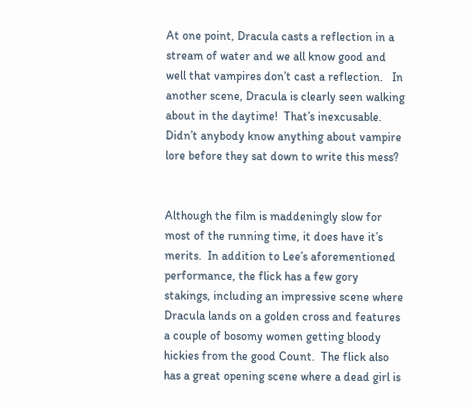At one point, Dracula casts a reflection in a stream of water and we all know good and well that vampires don’t cast a reflection.   In another scene, Dracula is clearly seen walking about in the daytime!  That’s inexcusable.  Didn’t anybody know anything about vampire lore before they sat down to write this mess?


Although the film is maddeningly slow for most of the running time, it does have it’s merits.  In addition to Lee’s aforementioned performance, the flick has a few gory stakings, including an impressive scene where Dracula lands on a golden cross and features a couple of bosomy women getting bloody hickies from the good Count.  The flick also has a great opening scene where a dead girl is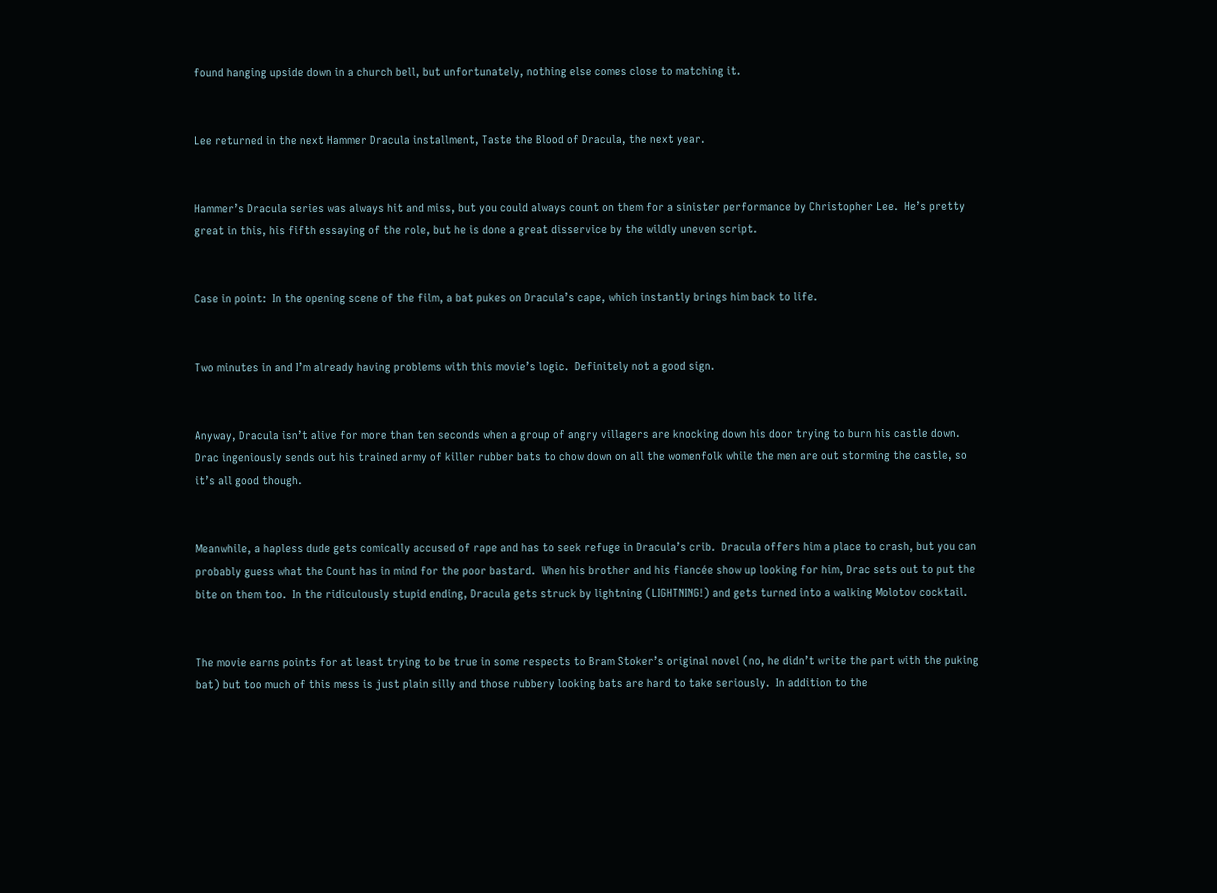found hanging upside down in a church bell, but unfortunately, nothing else comes close to matching it.


Lee returned in the next Hammer Dracula installment, Taste the Blood of Dracula, the next year.


Hammer’s Dracula series was always hit and miss, but you could always count on them for a sinister performance by Christopher Lee.  He’s pretty great in this, his fifth essaying of the role, but he is done a great disservice by the wildly uneven script.


Case in point:  In the opening scene of the film, a bat pukes on Dracula’s cape, which instantly brings him back to life.


Two minutes in and I’m already having problems with this movie’s logic.  Definitely not a good sign.


Anyway, Dracula isn’t alive for more than ten seconds when a group of angry villagers are knocking down his door trying to burn his castle down.  Drac ingeniously sends out his trained army of killer rubber bats to chow down on all the womenfolk while the men are out storming the castle, so it’s all good though.


Meanwhile, a hapless dude gets comically accused of rape and has to seek refuge in Dracula’s crib.  Dracula offers him a place to crash, but you can probably guess what the Count has in mind for the poor bastard.  When his brother and his fiancée show up looking for him, Drac sets out to put the bite on them too.  In the ridiculously stupid ending, Dracula gets struck by lightning (LIGHTNING!) and gets turned into a walking Molotov cocktail.


The movie earns points for at least trying to be true in some respects to Bram Stoker’s original novel (no, he didn’t write the part with the puking bat) but too much of this mess is just plain silly and those rubbery looking bats are hard to take seriously.  In addition to the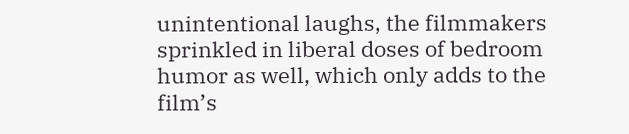unintentional laughs, the filmmakers sprinkled in liberal doses of bedroom humor as well, which only adds to the film’s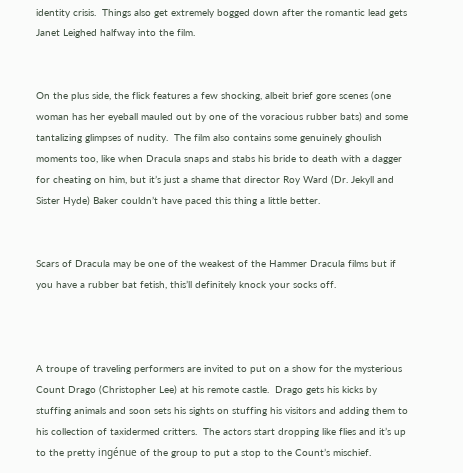identity crisis.  Things also get extremely bogged down after the romantic lead gets Janet Leighed halfway into the film.


On the plus side, the flick features a few shocking, albeit brief gore scenes (one woman has her eyeball mauled out by one of the voracious rubber bats) and some tantalizing glimpses of nudity.  The film also contains some genuinely ghoulish moments too, like when Dracula snaps and stabs his bride to death with a dagger for cheating on him, but it’s just a shame that director Roy Ward (Dr. Jekyll and Sister Hyde) Baker couldn’t have paced this thing a little better.


Scars of Dracula may be one of the weakest of the Hammer Dracula films but if you have a rubber bat fetish, this’ll definitely knock your socks off.



A troupe of traveling performers are invited to put on a show for the mysterious Count Drago (Christopher Lee) at his remote castle.  Drago gets his kicks by stuffing animals and soon sets his sights on stuffing his visitors and adding them to his collection of taxidermed critters.  The actors start dropping like flies and it’s up to the pretty ingénue of the group to put a stop to the Count’s mischief.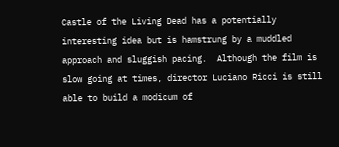Castle of the Living Dead has a potentially interesting idea but is hamstrung by a muddled approach and sluggish pacing.  Although the film is slow going at times, director Luciano Ricci is still able to build a modicum of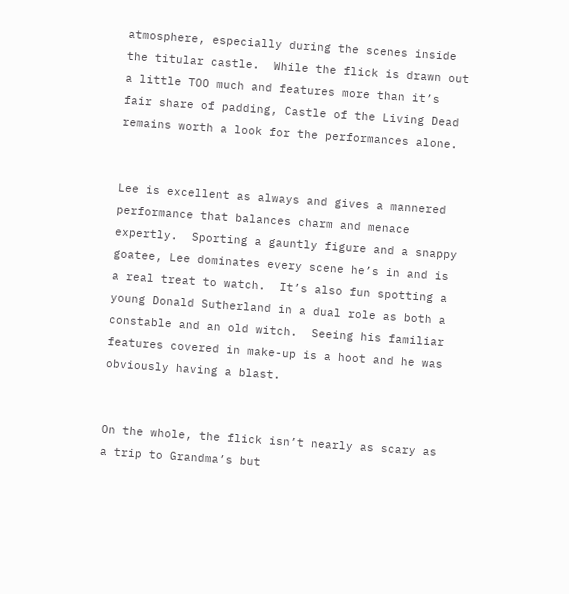atmosphere, especially during the scenes inside the titular castle.  While the flick is drawn out a little TOO much and features more than it’s fair share of padding, Castle of the Living Dead remains worth a look for the performances alone.


Lee is excellent as always and gives a mannered performance that balances charm and menace expertly.  Sporting a gauntly figure and a snappy goatee, Lee dominates every scene he’s in and is a real treat to watch.  It’s also fun spotting a young Donald Sutherland in a dual role as both a constable and an old witch.  Seeing his familiar features covered in make-up is a hoot and he was obviously having a blast.


On the whole, the flick isn’t nearly as scary as a trip to Grandma’s but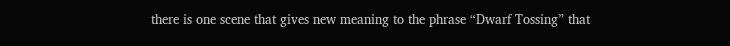there is one scene that gives new meaning to the phrase “Dwarf Tossing” that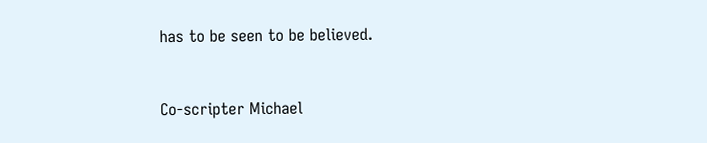has to be seen to be believed.


Co-scripter Michael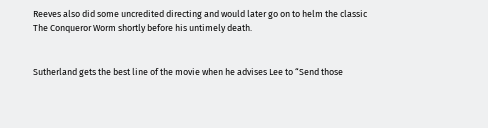Reeves also did some uncredited directing and would later go on to helm the classic The Conqueror Worm shortly before his untimely death.


Sutherland gets the best line of the movie when he advises Lee to “Send those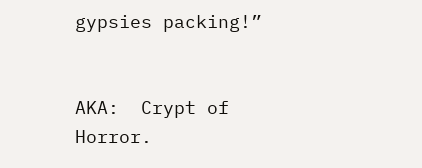gypsies packing!”


AKA:  Crypt of Horror.